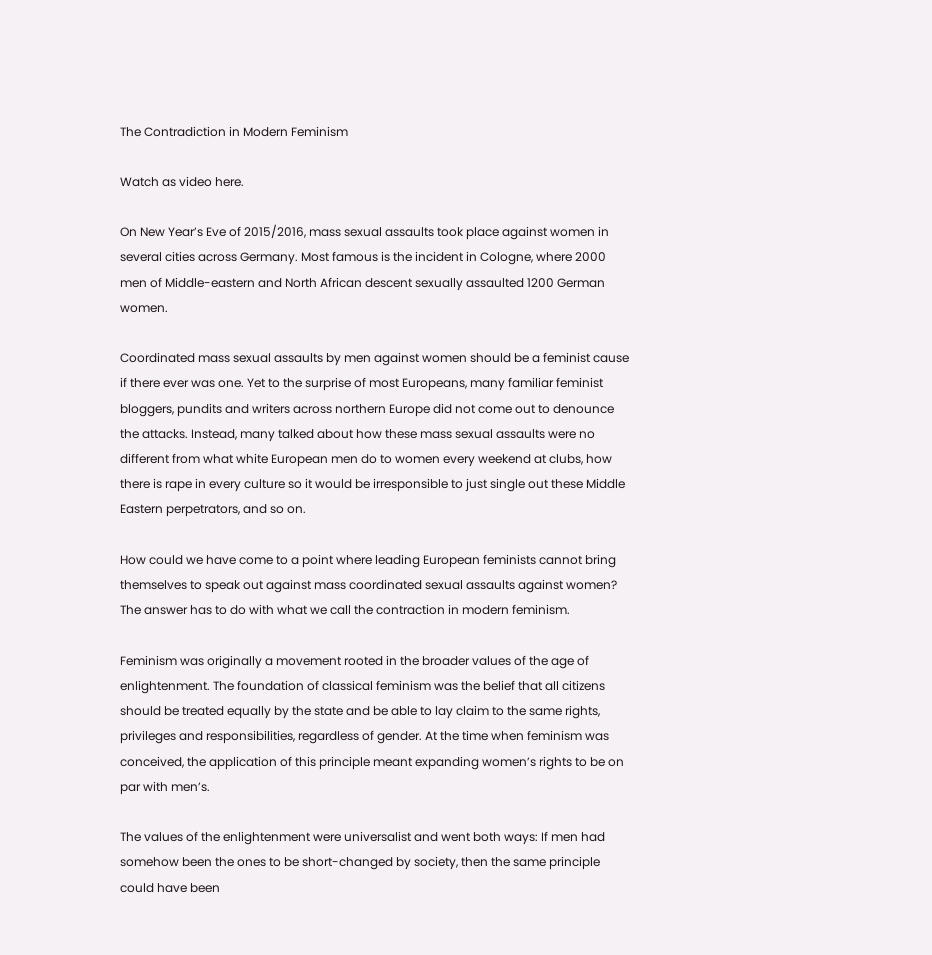The Contradiction in Modern Feminism

Watch as video here.

On New Year’s Eve of 2015/2016, mass sexual assaults took place against women in several cities across Germany. Most famous is the incident in Cologne, where 2000 men of Middle-eastern and North African descent sexually assaulted 1200 German women.

Coordinated mass sexual assaults by men against women should be a feminist cause if there ever was one. Yet to the surprise of most Europeans, many familiar feminist bloggers, pundits and writers across northern Europe did not come out to denounce the attacks. Instead, many talked about how these mass sexual assaults were no different from what white European men do to women every weekend at clubs, how there is rape in every culture so it would be irresponsible to just single out these Middle Eastern perpetrators, and so on.

How could we have come to a point where leading European feminists cannot bring themselves to speak out against mass coordinated sexual assaults against women? The answer has to do with what we call the contraction in modern feminism.

Feminism was originally a movement rooted in the broader values of the age of enlightenment. The foundation of classical feminism was the belief that all citizens should be treated equally by the state and be able to lay claim to the same rights, privileges and responsibilities, regardless of gender. At the time when feminism was conceived, the application of this principle meant expanding women’s rights to be on par with men’s.

The values of the enlightenment were universalist and went both ways: If men had somehow been the ones to be short-changed by society, then the same principle could have been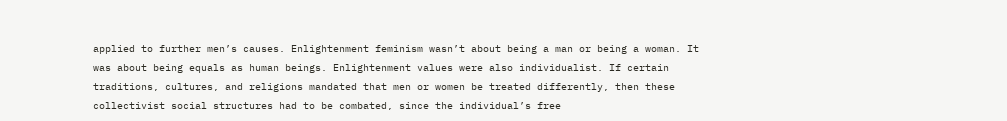applied to further men’s causes. Enlightenment feminism wasn’t about being a man or being a woman. It was about being equals as human beings. Enlightenment values were also individualist. If certain traditions, cultures, and religions mandated that men or women be treated differently, then these collectivist social structures had to be combated, since the individual’s free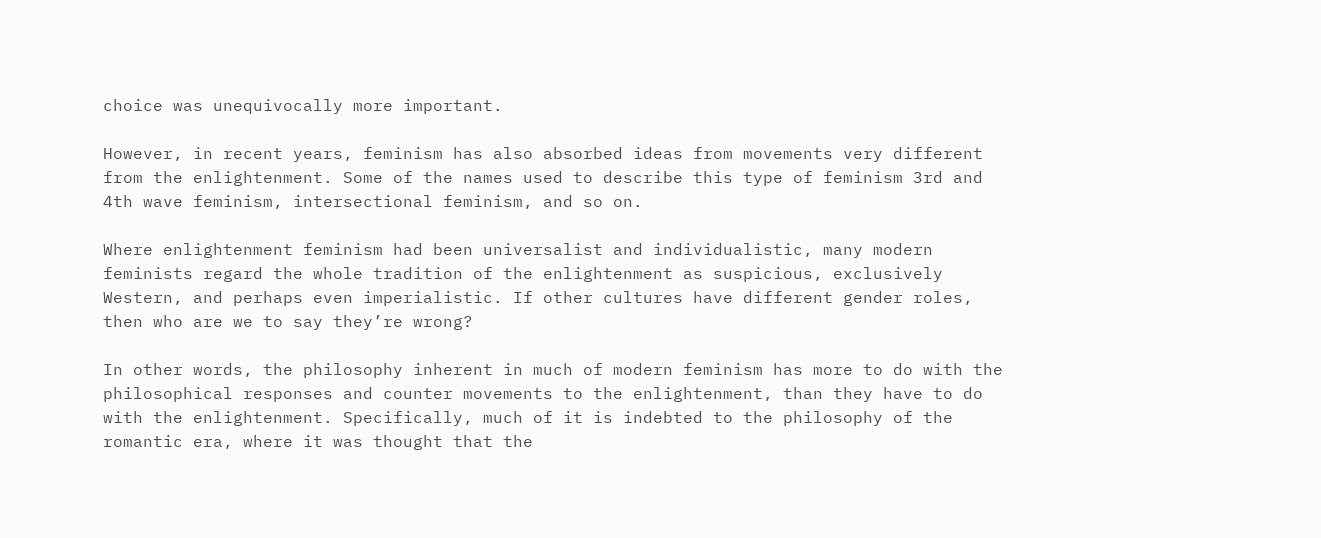choice was unequivocally more important.

However, in recent years, feminism has also absorbed ideas from movements very different from the enlightenment. Some of the names used to describe this type of feminism 3rd and 4th wave feminism, intersectional feminism, and so on.

Where enlightenment feminism had been universalist and individualistic, many modern feminists regard the whole tradition of the enlightenment as suspicious, exclusively Western, and perhaps even imperialistic. If other cultures have different gender roles, then who are we to say they’re wrong?

In other words, the philosophy inherent in much of modern feminism has more to do with the philosophical responses and counter movements to the enlightenment, than they have to do with the enlightenment. Specifically, much of it is indebted to the philosophy of the romantic era, where it was thought that the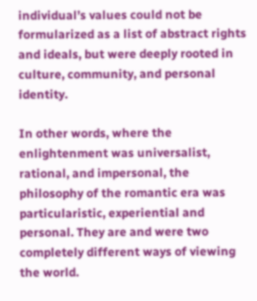individual’s values could not be formularized as a list of abstract rights and ideals, but were deeply rooted in culture, community, and personal identity.

In other words, where the enlightenment was universalist, rational, and impersonal, the philosophy of the romantic era was particularistic, experiential and personal. They are and were two completely different ways of viewing the world.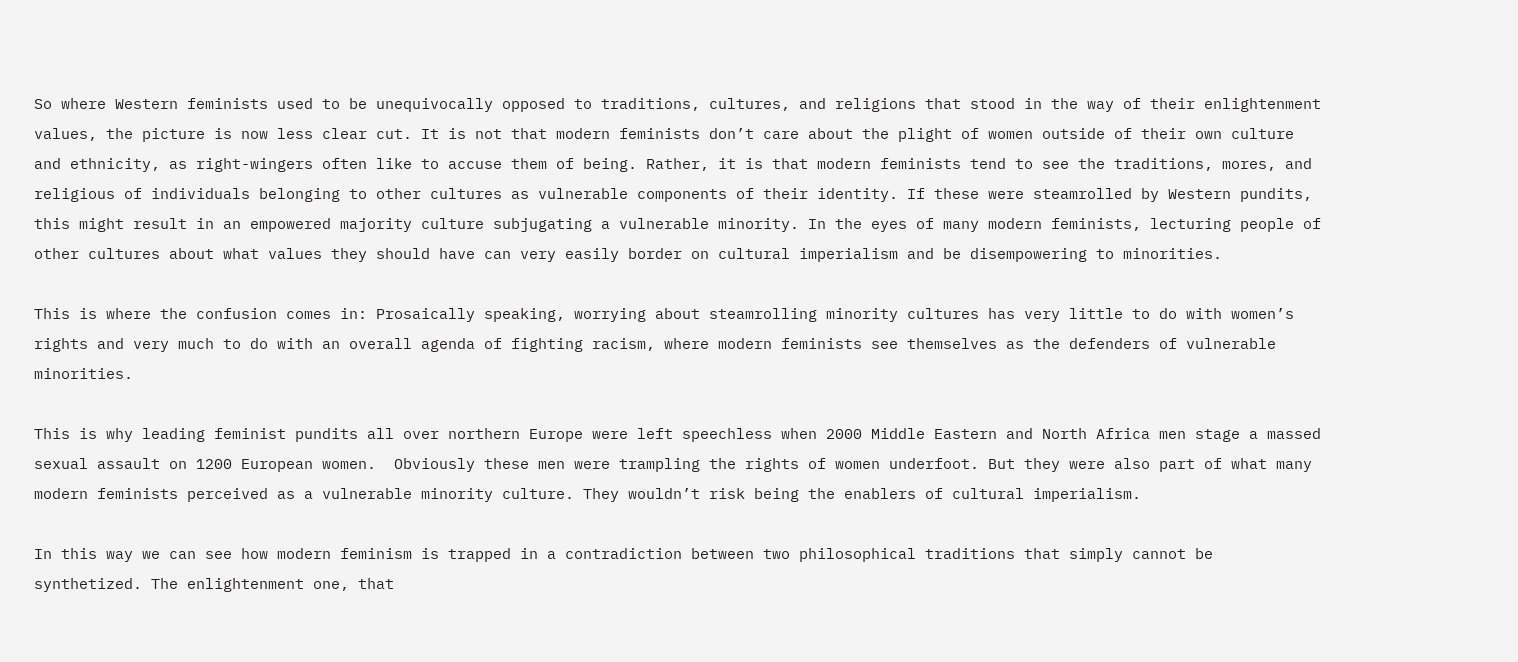So where Western feminists used to be unequivocally opposed to traditions, cultures, and religions that stood in the way of their enlightenment values, the picture is now less clear cut. It is not that modern feminists don’t care about the plight of women outside of their own culture and ethnicity, as right-wingers often like to accuse them of being. Rather, it is that modern feminists tend to see the traditions, mores, and religious of individuals belonging to other cultures as vulnerable components of their identity. If these were steamrolled by Western pundits, this might result in an empowered majority culture subjugating a vulnerable minority. In the eyes of many modern feminists, lecturing people of other cultures about what values they should have can very easily border on cultural imperialism and be disempowering to minorities.

This is where the confusion comes in: Prosaically speaking, worrying about steamrolling minority cultures has very little to do with women’s rights and very much to do with an overall agenda of fighting racism, where modern feminists see themselves as the defenders of vulnerable minorities.

This is why leading feminist pundits all over northern Europe were left speechless when 2000 Middle Eastern and North Africa men stage a massed sexual assault on 1200 European women.  Obviously these men were trampling the rights of women underfoot. But they were also part of what many modern feminists perceived as a vulnerable minority culture. They wouldn’t risk being the enablers of cultural imperialism.

In this way we can see how modern feminism is trapped in a contradiction between two philosophical traditions that simply cannot be synthetized. The enlightenment one, that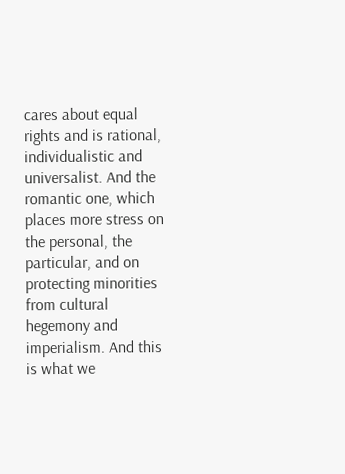cares about equal rights and is rational, individualistic and universalist. And the romantic one, which places more stress on the personal, the particular, and on protecting minorities from cultural hegemony and imperialism. And this is what we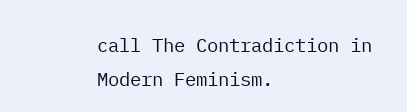call The Contradiction in Modern Feminism.